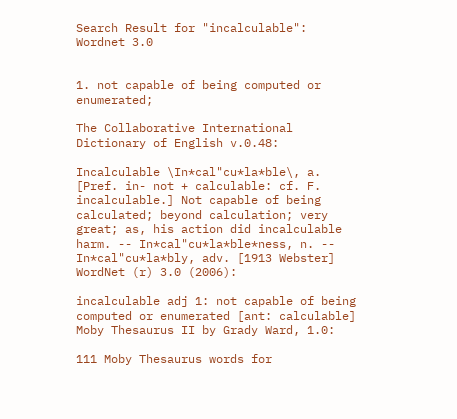Search Result for "incalculable":
Wordnet 3.0


1. not capable of being computed or enumerated;

The Collaborative International Dictionary of English v.0.48:

Incalculable \In*cal"cu*la*ble\, a. [Pref. in- not + calculable: cf. F. incalculable.] Not capable of being calculated; beyond calculation; very great; as, his action did incalculable harm. -- In*cal"cu*la*ble*ness, n. -- In*cal"cu*la*bly, adv. [1913 Webster]
WordNet (r) 3.0 (2006):

incalculable adj 1: not capable of being computed or enumerated [ant: calculable]
Moby Thesaurus II by Grady Ward, 1.0:

111 Moby Thesaurus words for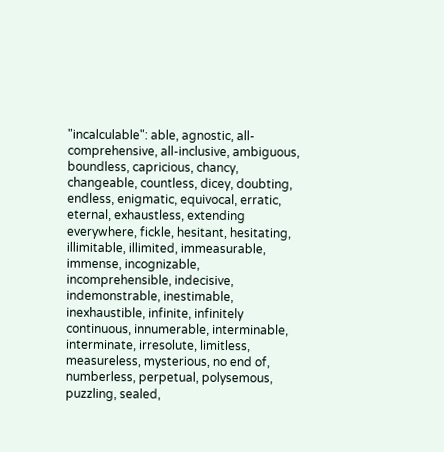"incalculable": able, agnostic, all-comprehensive, all-inclusive, ambiguous, boundless, capricious, chancy, changeable, countless, dicey, doubting, endless, enigmatic, equivocal, erratic, eternal, exhaustless, extending everywhere, fickle, hesitant, hesitating, illimitable, illimited, immeasurable, immense, incognizable, incomprehensible, indecisive, indemonstrable, inestimable, inexhaustible, infinite, infinitely continuous, innumerable, interminable, interminate, irresolute, limitless, measureless, mysterious, no end of, numberless, perpetual, polysemous, puzzling, sealed,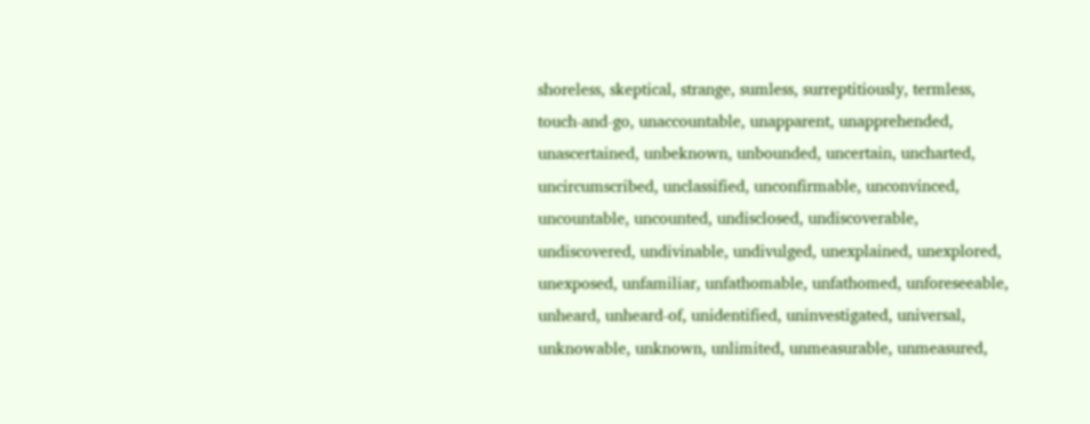shoreless, skeptical, strange, sumless, surreptitiously, termless, touch-and-go, unaccountable, unapparent, unapprehended, unascertained, unbeknown, unbounded, uncertain, uncharted, uncircumscribed, unclassified, unconfirmable, unconvinced, uncountable, uncounted, undisclosed, undiscoverable, undiscovered, undivinable, undivulged, unexplained, unexplored, unexposed, unfamiliar, unfathomable, unfathomed, unforeseeable, unheard, unheard-of, unidentified, uninvestigated, universal, unknowable, unknown, unlimited, unmeasurable, unmeasured,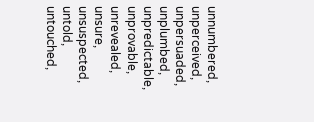unnumbered, unperceived, unpersuaded, unplumbed, unpredictable, unprovable, unrevealed, unsure, unsuspected, untold, untouched,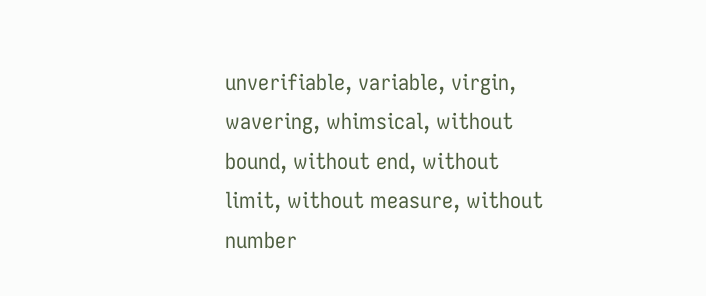unverifiable, variable, virgin, wavering, whimsical, without bound, without end, without limit, without measure, without number